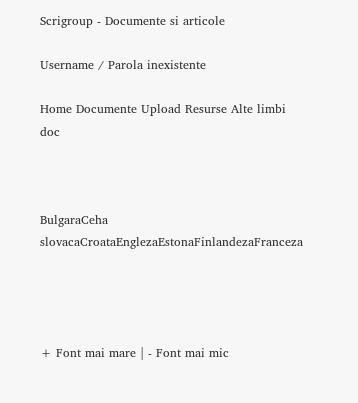Scrigroup - Documente si articole

Username / Parola inexistente

Home Documente Upload Resurse Alte limbi doc



BulgaraCeha slovacaCroataEnglezaEstonaFinlandezaFranceza




+ Font mai mare | - Font mai mic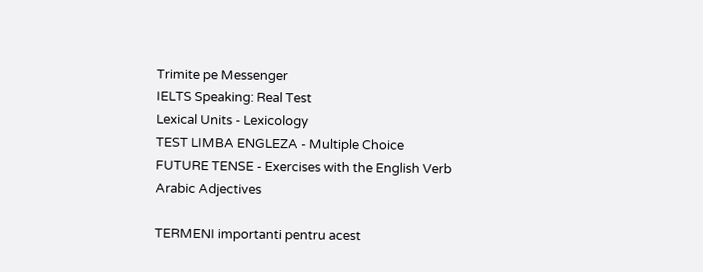Trimite pe Messenger
IELTS Speaking: Real Test
Lexical Units - Lexicology
TEST LIMBA ENGLEZA - Multiple Choice
FUTURE TENSE - Exercises with the English Verb
Arabic Adjectives

TERMENI importanti pentru acest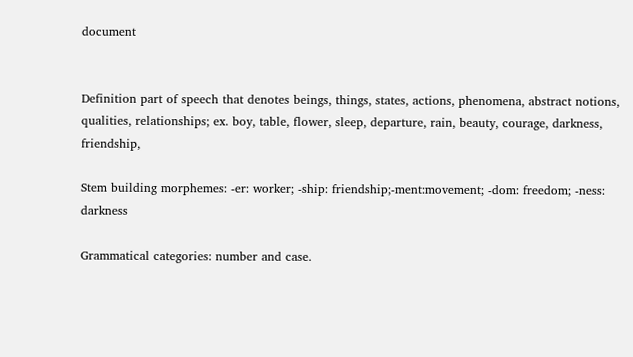document


Definition part of speech that denotes beings, things, states, actions, phenomena, abstract notions, qualities, relationships; ex. boy, table, flower, sleep, departure, rain, beauty, courage, darkness, friendship,

Stem building morphemes: -er: worker; -ship: friendship;-ment:movement; -dom: freedom; -ness: darkness

Grammatical categories: number and case.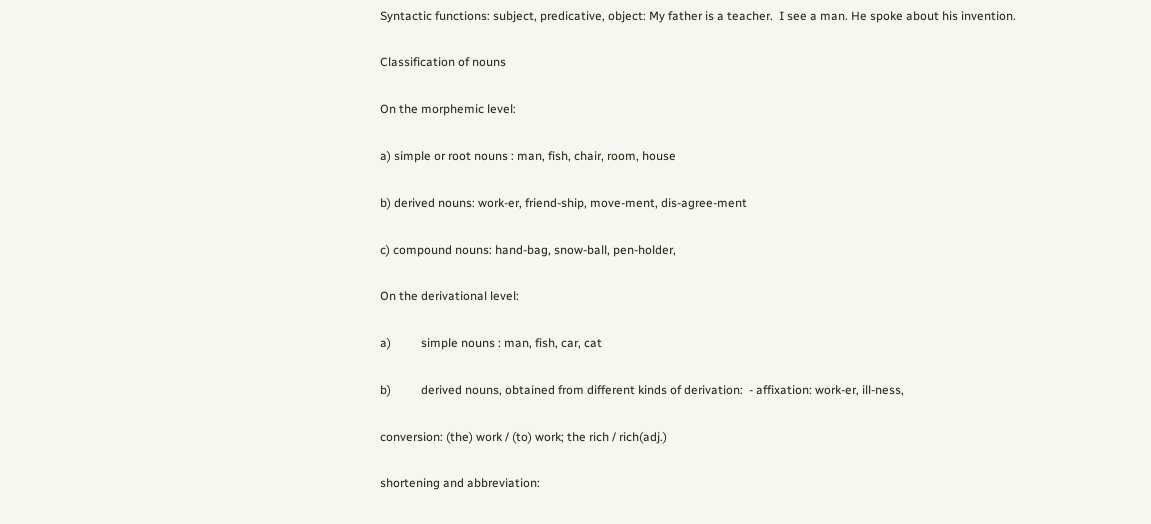Syntactic functions: subject, predicative, object: My father is a teacher.  I see a man. He spoke about his invention.

Classification of nouns

On the morphemic level:

a) simple or root nouns : man, fish, chair, room, house

b) derived nouns: work-er, friend-ship, move-ment, dis-agree-ment

c) compound nouns: hand-bag, snow-ball, pen-holder,

On the derivational level:

a)          simple nouns : man, fish, car, cat

b)          derived nouns, obtained from different kinds of derivation:  - affixation: work-er, ill-ness,

conversion: (the) work / (to) work; the rich / rich(adj.)

shortening and abbreviation: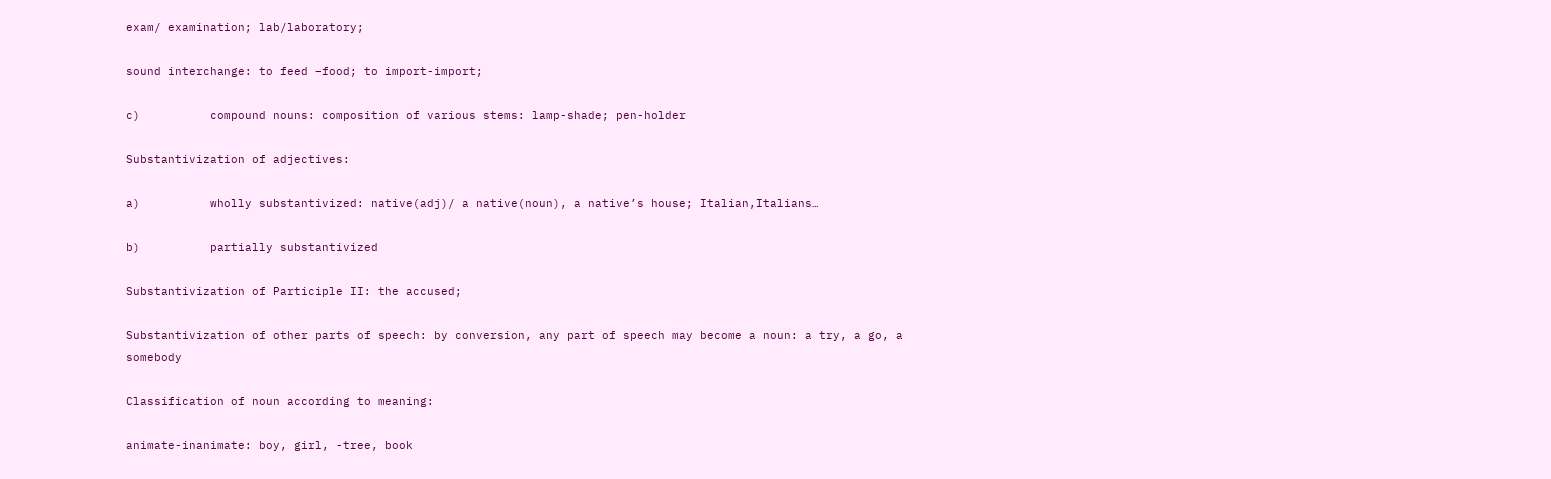exam/ examination; lab/laboratory;

sound interchange: to feed –food; to import-import;

c)          compound nouns: composition of various stems: lamp-shade; pen-holder

Substantivization of adjectives:

a)          wholly substantivized: native(adj)/ a native(noun), a native’s house; Italian,Italians…

b)          partially substantivized

Substantivization of Participle II: the accused;

Substantivization of other parts of speech: by conversion, any part of speech may become a noun: a try, a go, a somebody

Classification of noun according to meaning:

animate-inanimate: boy, girl, -tree, book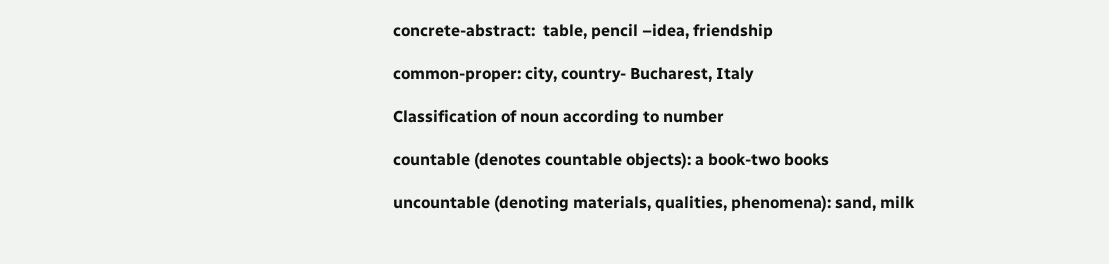concrete-abstract:  table, pencil –idea, friendship

common-proper: city, country- Bucharest, Italy

Classification of noun according to number

countable (denotes countable objects): a book-two books

uncountable (denoting materials, qualities, phenomena): sand, milk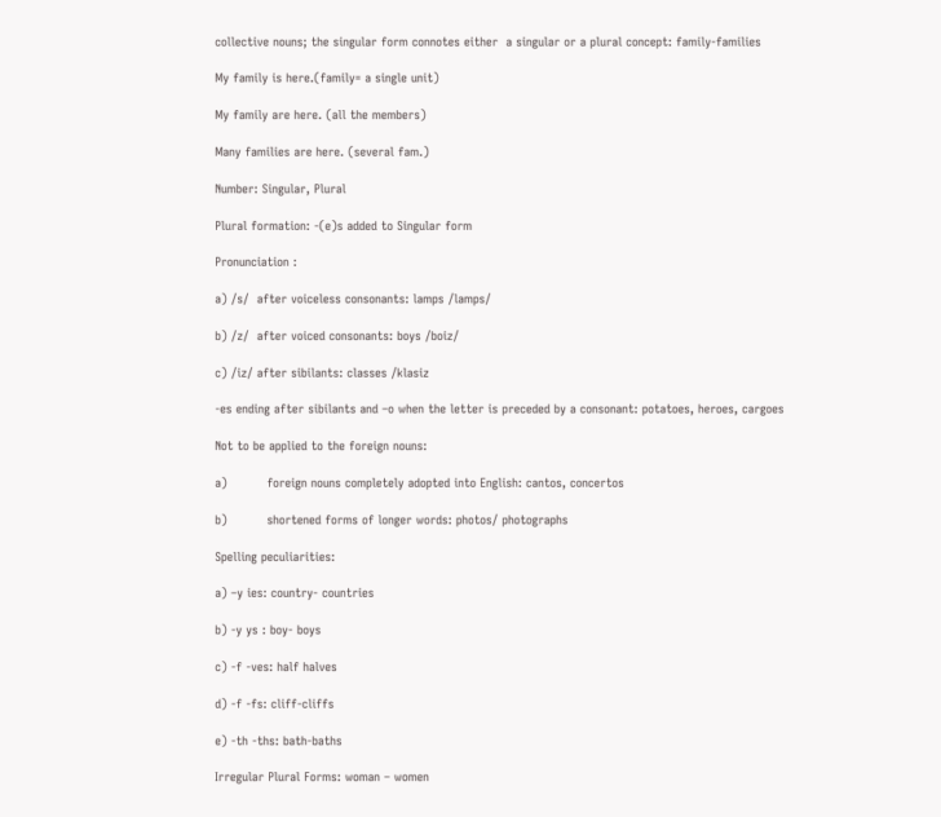collective nouns; the singular form connotes either  a singular or a plural concept: family-families

My family is here.(family= a single unit)

My family are here. (all the members)

Many families are here. (several fam.)

Number: Singular, Plural

Plural formation: -(e)s added to Singular form

Pronunciation :

a) /s/  after voiceless consonants: lamps /lamps/

b) /z/  after voiced consonants: boys /boiz/

c) /iz/ after sibilants: classes /klasiz

-es ending after sibilants and –o when the letter is preceded by a consonant: potatoes, heroes, cargoes

Not to be applied to the foreign nouns:

a)          foreign nouns completely adopted into English: cantos, concertos

b)          shortened forms of longer words: photos/ photographs

Spelling peculiarities:

a) –y ies: country- countries

b) -y ys : boy- boys

c) -f -ves: half halves

d) -f -fs: cliff-cliffs

e) -th -ths: bath-baths

Irregular Plural Forms: woman – women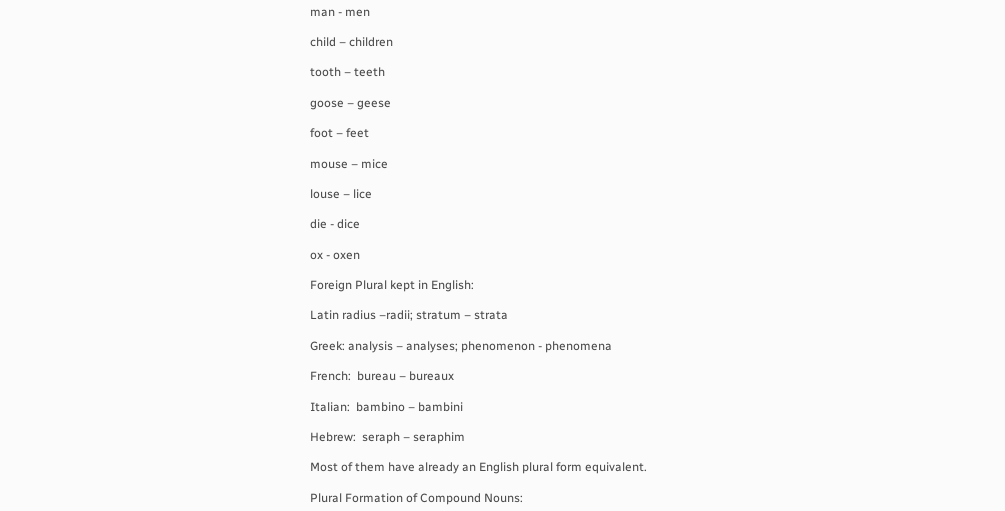man - men

child – children

tooth – teeth

goose – geese

foot – feet

mouse – mice

louse – lice

die - dice

ox - oxen

Foreign Plural kept in English:

Latin radius –radii; stratum – strata

Greek: analysis – analyses; phenomenon - phenomena

French:  bureau – bureaux

Italian:  bambino – bambini

Hebrew:  seraph – seraphim

Most of them have already an English plural form equivalent.

Plural Formation of Compound Nouns: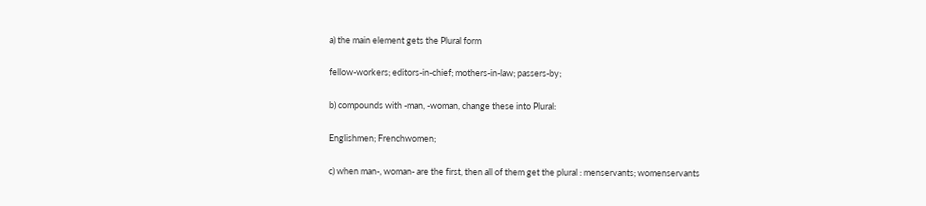a) the main element gets the Plural form

fellow-workers; editors-in-chief; mothers-in-law; passers-by;

b) compounds with -man, -woman, change these into Plural:

Englishmen; Frenchwomen;

c) when man-, woman- are the first, then all of them get the plural : menservants; womenservants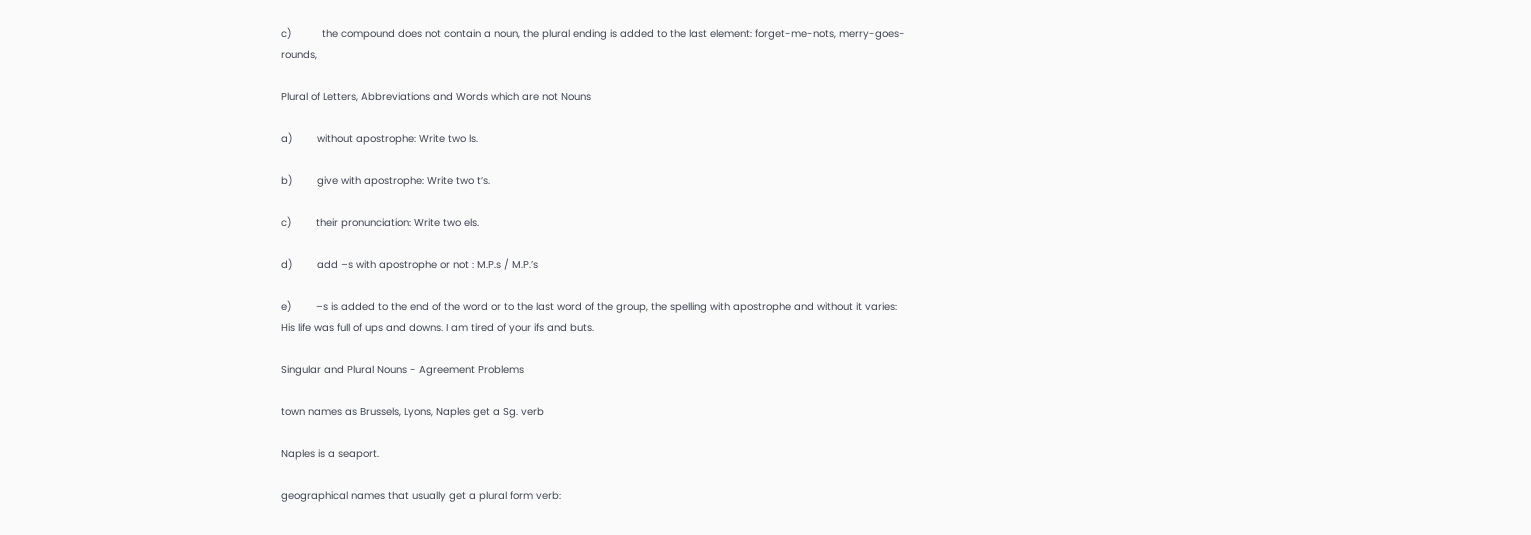c)          the compound does not contain a noun, the plural ending is added to the last element: forget-me-nots, merry-goes-rounds,

Plural of Letters, Abbreviations and Words which are not Nouns

a)        without apostrophe: Write two ls.

b)        give with apostrophe: Write two t’s.

c)        their pronunciation: Write two els.

d)        add –s with apostrophe or not : M.P.s / M.P.’s

e)        –s is added to the end of the word or to the last word of the group, the spelling with apostrophe and without it varies: His life was full of ups and downs. I am tired of your ifs and buts.

Singular and Plural Nouns - Agreement Problems

town names as Brussels, Lyons, Naples get a Sg. verb

Naples is a seaport.

geographical names that usually get a plural form verb: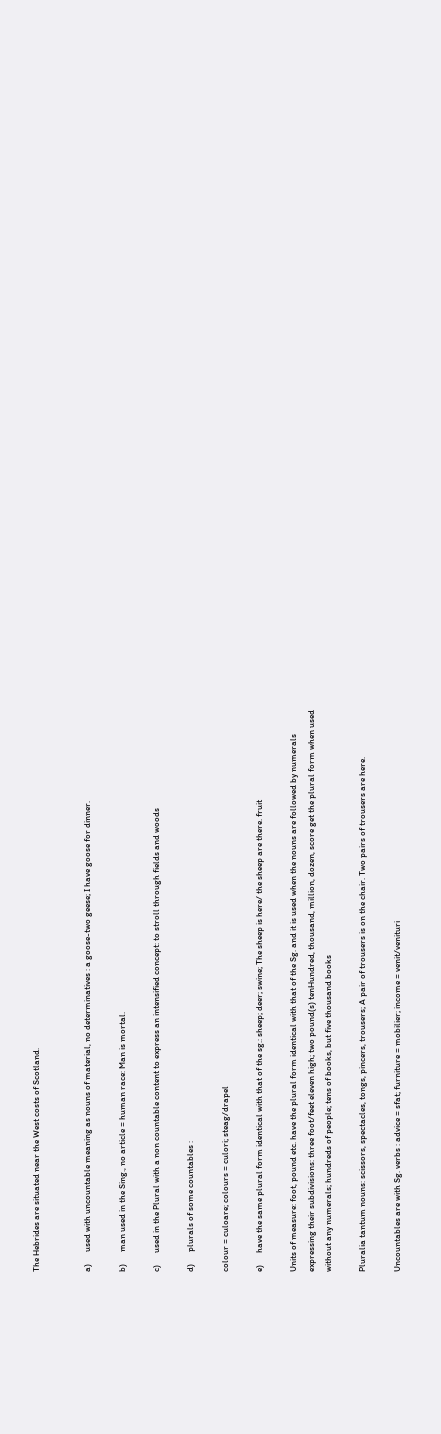The Hebrides are situated near the West costs of Scotland.


a)      used with uncountable meaning as nouns of material, no determinatives : a goose-two geese; I have goose for dinner.

b)      man used in the Sing., no article = human race: Man is mortal.

c)      used in the Plural with a non countable content to express an intensified concept: to stroll through fields and woods

d)      plurals of some countables :

colour = culoare; colours = culori; steag/drapel

e)      have the same plural form identical with that of the sg.: sheep; deer; swine; The sheep is here/ the sheep are there. fruit

Units of measure: foot, pound etc. have the plural form identical with that of the Sg. and it is used when the nouns are followed by numerals expressing their subdivisions: three foot/feet eleven high; two pound(s) tenHundred, thousand, million, dozen, score get the plural form when used without any numerals; hundreds of people; tens of books, but five thousand books

Pluralia tantum nouns: scissors, spectacles, tongs, pincers, trousers; A pair of trousers is on the chair. Two pairs of trousers are here.

Uncountables are with Sg. verbs : advice = sfat; furniture = mobilier; income = venit/venituri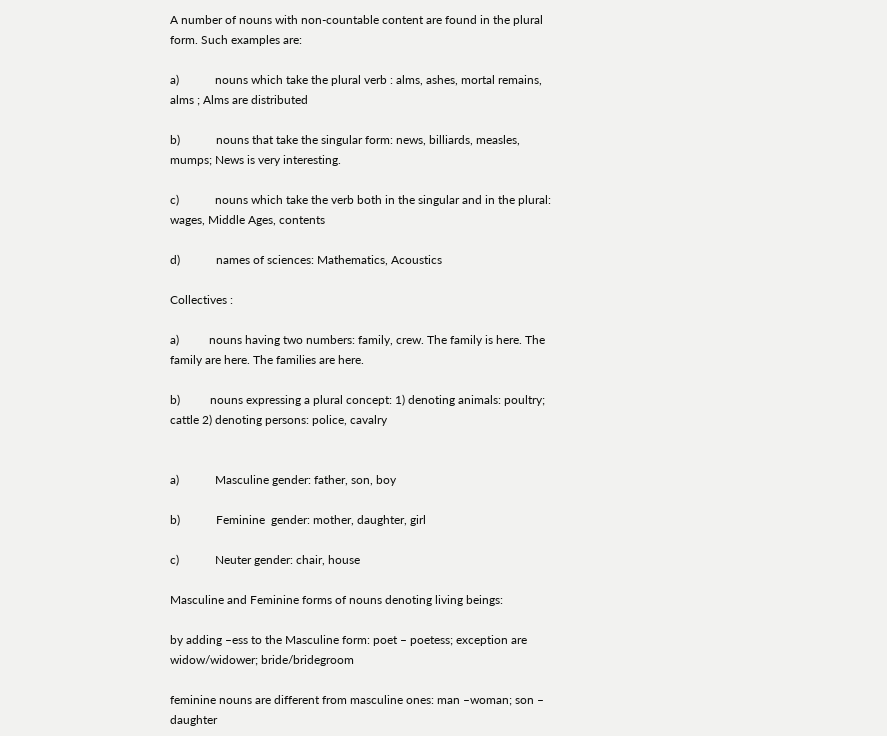A number of nouns with non-countable content are found in the plural form. Such examples are:

a)            nouns which take the plural verb : alms, ashes, mortal remains, alms ; Alms are distributed

b)            nouns that take the singular form: news, billiards, measles, mumps; News is very interesting.

c)            nouns which take the verb both in the singular and in the plural: wages, Middle Ages, contents

d)            names of sciences: Mathematics, Acoustics

Collectives :

a)          nouns having two numbers: family, crew. The family is here. The family are here. The families are here.

b)          nouns expressing a plural concept: 1) denoting animals: poultry; cattle 2) denoting persons: police, cavalry


a)            Masculine gender: father, son, boy

b)            Feminine  gender: mother, daughter, girl

c)            Neuter gender: chair, house

Masculine and Feminine forms of nouns denoting living beings:

by adding –ess to the Masculine form: poet – poetess; exception are widow/widower; bride/bridegroom

feminine nouns are different from masculine ones: man –woman; son – daughter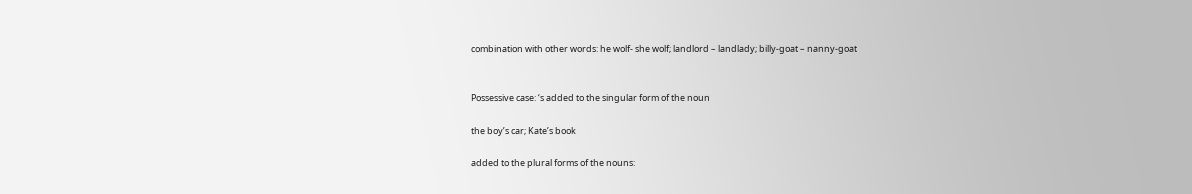combination with other words: he wolf- she wolf; landlord – landlady; billy-goat – nanny-goat


Possessive case: ‘s added to the singular form of the noun

the boy’s car; Kate’s book

added to the plural forms of the nouns: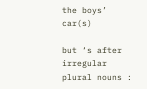the boys’ car(s)

but ‘s after irregular plural nouns :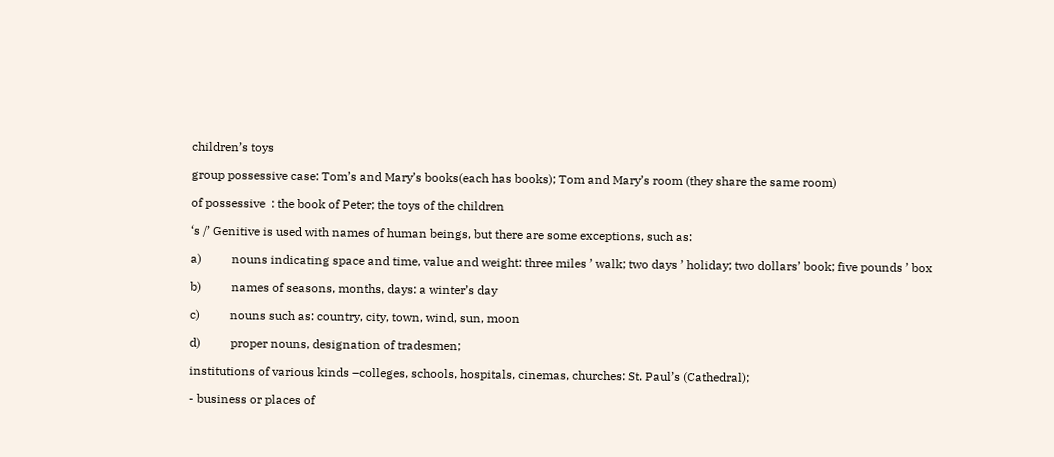children’s toys

group possessive case: Tom’s and Mary’s books(each has books); Tom and Mary’s room (they share the same room)

of possessive  : the book of Peter; the toys of the children

‘s /’ Genitive is used with names of human beings, but there are some exceptions, such as:

a)          nouns indicating space and time, value and weight: three miles ’ walk; two days ’ holiday; two dollars’ book; five pounds ’ box

b)          names of seasons, months, days: a winter’s day

c)          nouns such as: country, city, town, wind, sun, moon

d)          proper nouns, designation of tradesmen;

institutions of various kinds –colleges, schools, hospitals, cinemas, churches: St. Paul’s (Cathedral);

- business or places of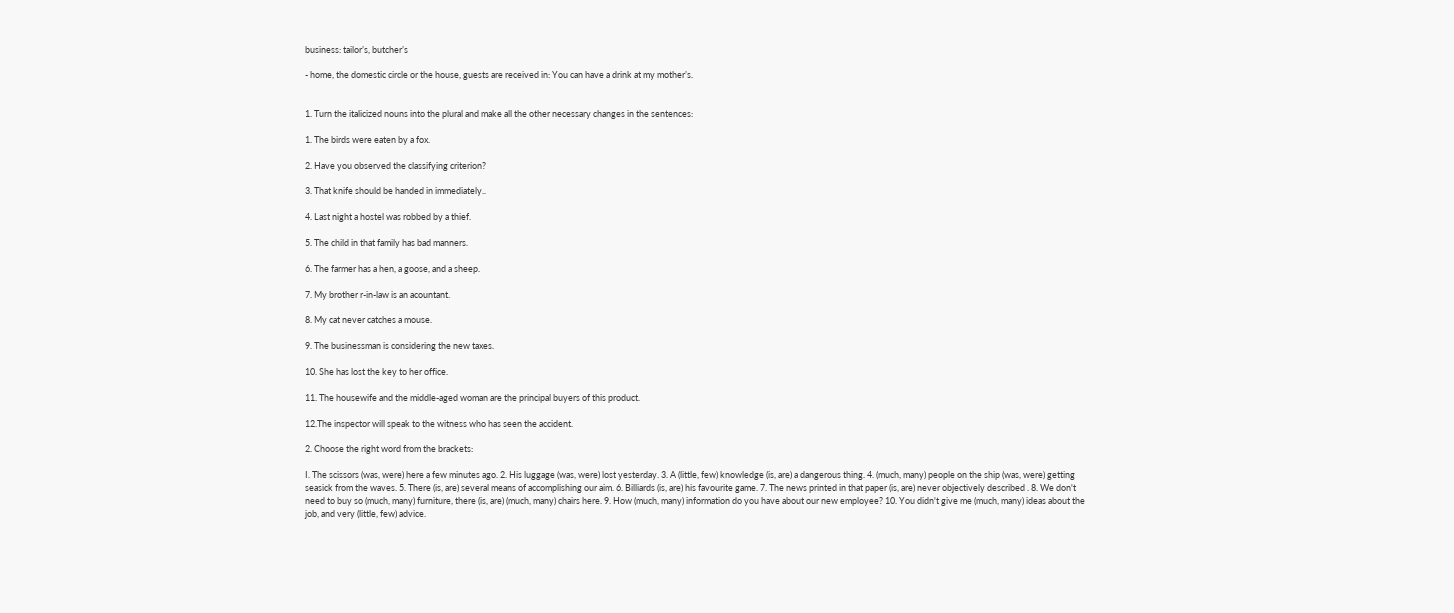business: tailor’s, butcher’s

- home, the domestic circle or the house, guests are received in: You can have a drink at my mother’s.


1. Turn the italicized nouns into the plural and make all the other necessary changes in the sentences:

1. The birds were eaten by a fox.

2. Have you observed the classifying criterion?

3. That knife should be handed in immediately..

4. Last night a hostel was robbed by a thief.

5. The child in that family has bad manners.

6. The farmer has a hen, a goose, and a sheep.

7. My brother r-in-law is an acountant.

8. My cat never catches a mouse.

9. The businessman is considering the new taxes.

10. She has lost the key to her office.

11. The housewife and the middle-aged woman are the principal buyers of this product.

12.The inspector will speak to the witness who has seen the accident.

2. Choose the right word from the brackets:

I. The scissors (was, were) here a few minutes ago. 2. His luggage (was, were) lost yesterday. 3. A (little, few) knowledge (is, are) a dangerous thing. 4. (much, many) people on the ship (was, were) getting seasick from the waves. 5. There (is, are) several means of accomplishing our aim. 6. Billiards (is, are) his favourite game. 7. The news printed in that paper (is, are) never objectively described . 8. We don't need to buy so (much, many) furniture, there (is, are) (much, many) chairs here. 9. How (much, many) information do you have about our new employee? 10. You didn't give me (much, many) ideas about the job, and very (little, few) advice.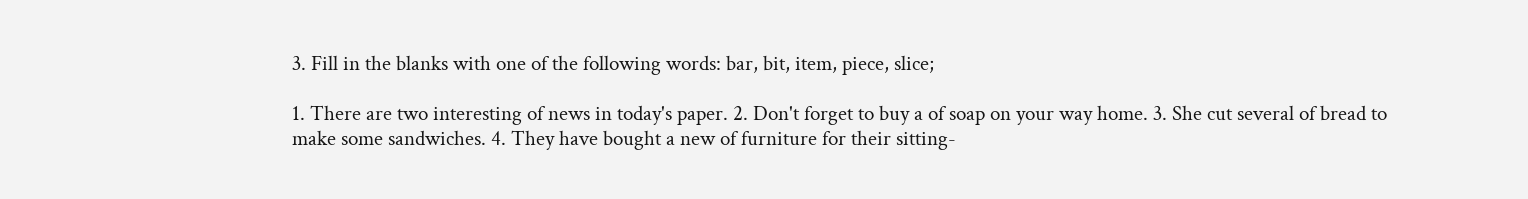3. Fill in the blanks with one of the following words: bar, bit, item, piece, slice;

1. There are two interesting of news in today's paper. 2. Don't forget to buy a of soap on your way home. 3. She cut several of bread to make some sandwiches. 4. They have bought a new of furniture for their sitting-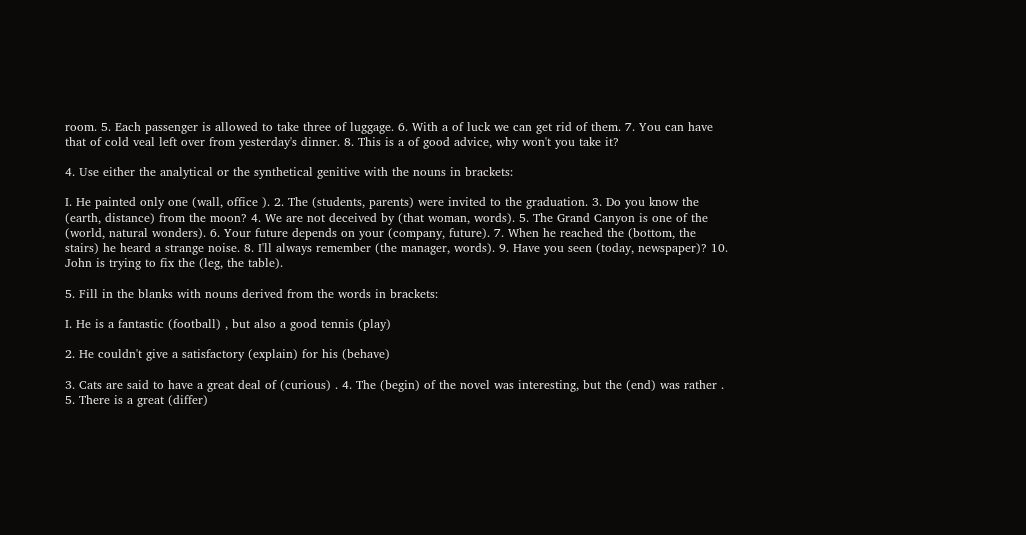room. 5. Each passenger is allowed to take three of luggage. 6. With a of luck we can get rid of them. 7. You can have that of cold veal left over from yesterday's dinner. 8. This is a of good advice, why won't you take it?

4. Use either the analytical or the synthetical genitive with the nouns in brackets:

I. He painted only one (wall, office ). 2. The (students, parents) were invited to the graduation. 3. Do you know the (earth, distance) from the moon? 4. We are not deceived by (that woman, words). 5. The Grand Canyon is one of the (world, natural wonders). 6. Your future depends on your (company, future). 7. When he reached the (bottom, the stairs) he heard a strange noise. 8. I'll always remember (the manager, words). 9. Have you seen (today, newspaper)? 10. John is trying to fix the (leg, the table).

5. Fill in the blanks with nouns derived from the words in brackets:

I. He is a fantastic (football) , but also a good tennis (play)

2. He couldn't give a satisfactory (explain) for his (behave)

3. Cats are said to have a great deal of (curious) . 4. The (begin) of the novel was interesting, but the (end) was rather . 5. There is a great (differ)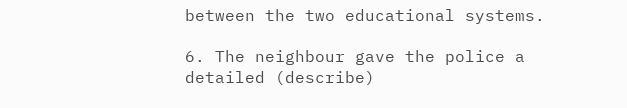between the two educational systems.

6. The neighbour gave the police a detailed (describe)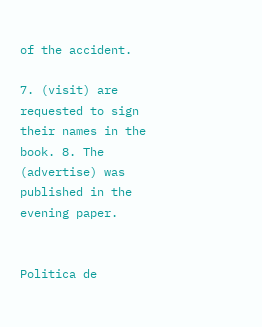of the accident.

7. (visit) are requested to sign their names in the book. 8. The (advertise) was published in the evening paper.


Politica de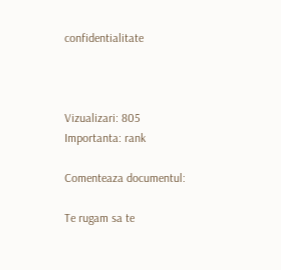confidentialitate



Vizualizari: 805
Importanta: rank

Comenteaza documentul:

Te rugam sa te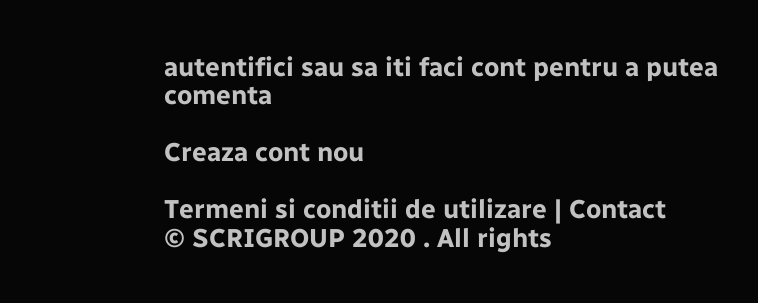autentifici sau sa iti faci cont pentru a putea comenta

Creaza cont nou

Termeni si conditii de utilizare | Contact
© SCRIGROUP 2020 . All rights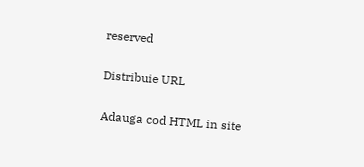reserved

Distribuie URL

Adauga cod HTML in site